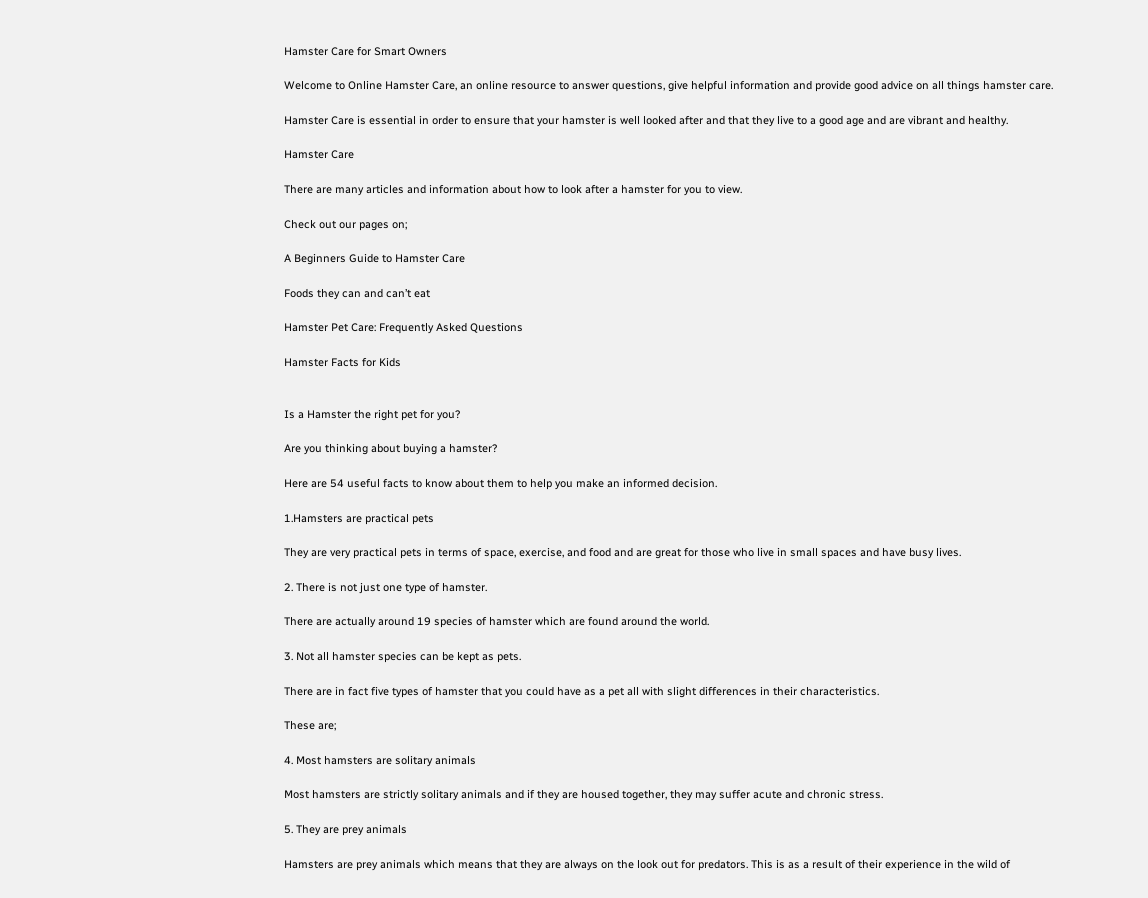Hamster Care for Smart Owners

Welcome to Online Hamster Care, an online resource to answer questions, give helpful information and provide good advice on all things hamster care.

Hamster Care is essential in order to ensure that your hamster is well looked after and that they live to a good age and are vibrant and healthy.

Hamster Care

There are many articles and information about how to look after a hamster for you to view.

Check out our pages on;

A Beginners Guide to Hamster Care

Foods they can and can’t eat

Hamster Pet Care: Frequently Asked Questions

Hamster Facts for Kids


Is a Hamster the right pet for you?

Are you thinking about buying a hamster?

Here are 54 useful facts to know about them to help you make an informed decision.

1.Hamsters are practical pets

They are very practical pets in terms of space, exercise, and food and are great for those who live in small spaces and have busy lives.

2. There is not just one type of hamster.

There are actually around 19 species of hamster which are found around the world.

3. Not all hamster species can be kept as pets.

There are in fact five types of hamster that you could have as a pet all with slight differences in their characteristics.

These are;

4. Most hamsters are solitary animals

Most hamsters are strictly solitary animals and if they are housed together, they may suffer acute and chronic stress.

5. They are prey animals

Hamsters are prey animals which means that they are always on the look out for predators. This is as a result of their experience in the wild of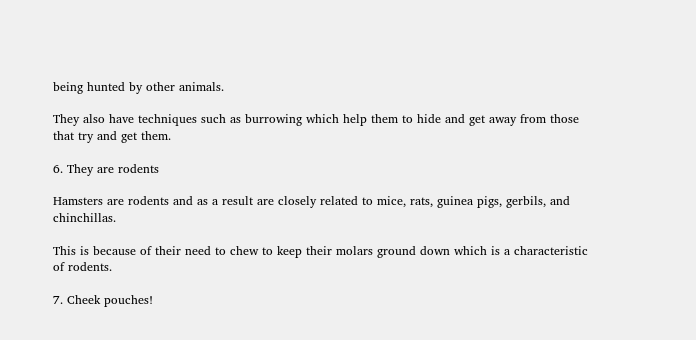being hunted by other animals.

They also have techniques such as burrowing which help them to hide and get away from those that try and get them.

6. They are rodents

Hamsters are rodents and as a result are closely related to mice, rats, guinea pigs, gerbils, and chinchillas.

This is because of their need to chew to keep their molars ground down which is a characteristic of rodents.

7. Cheek pouches!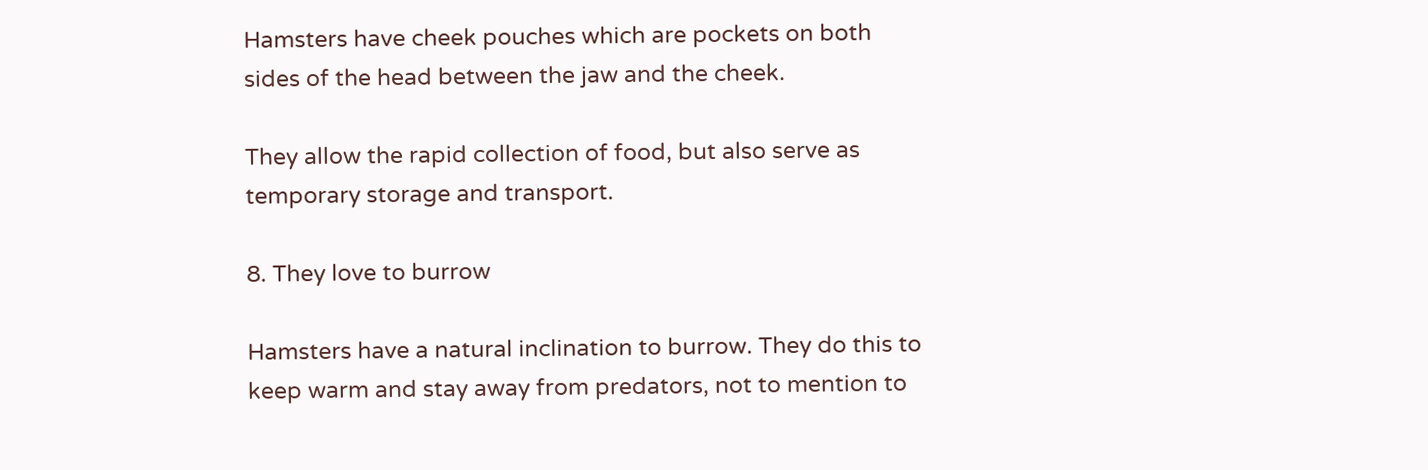Hamsters have cheek pouches which are pockets on both sides of the head between the jaw and the cheek.

They allow the rapid collection of food, but also serve as temporary storage and transport.

8. They love to burrow

Hamsters have a natural inclination to burrow. They do this to keep warm and stay away from predators, not to mention to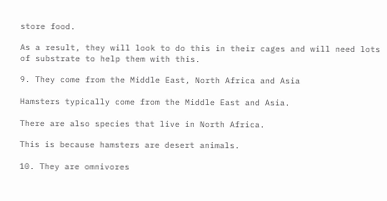store food.

As a result, they will look to do this in their cages and will need lots of substrate to help them with this.

9. They come from the Middle East, North Africa and Asia

Hamsters typically come from the Middle East and Asia.

There are also species that live in North Africa.

This is because hamsters are desert animals.

10. They are omnivores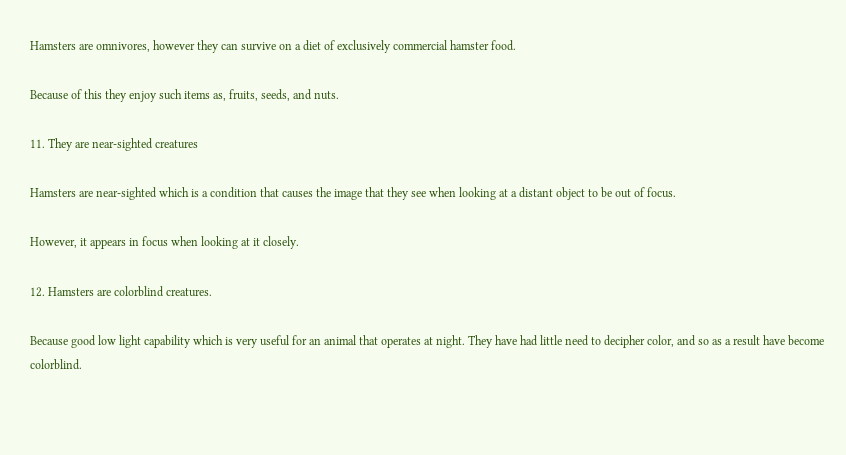Hamsters are omnivores, however they can survive on a diet of exclusively commercial hamster food.

Because of this they enjoy such items as, fruits, seeds, and nuts.

11. They are near-sighted creatures

Hamsters are near-sighted which is a condition that causes the image that they see when looking at a distant object to be out of focus.

However, it appears in focus when looking at it closely.

12. Hamsters are colorblind creatures.

Because good low light capability which is very useful for an animal that operates at night. They have had little need to decipher color, and so as a result have become colorblind.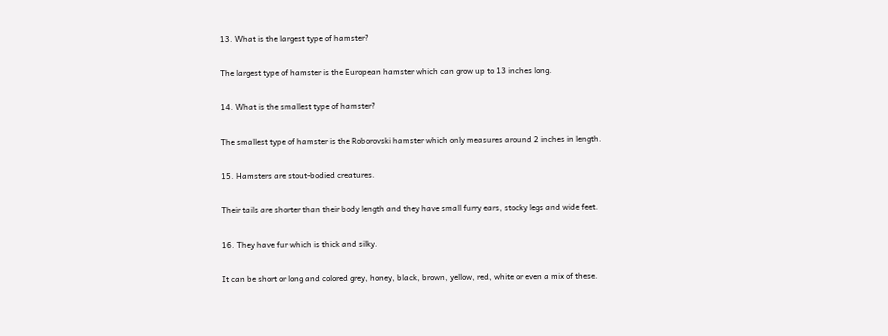13. What is the largest type of hamster?

The largest type of hamster is the European hamster which can grow up to 13 inches long.

14. What is the smallest type of hamster?

The smallest type of hamster is the Roborovski hamster which only measures around 2 inches in length.

15. Hamsters are stout-bodied creatures.

Their tails are shorter than their body length and they have small furry ears, stocky legs and wide feet.

16. They have fur which is thick and silky.

It can be short or long and colored grey, honey, black, brown, yellow, red, white or even a mix of these.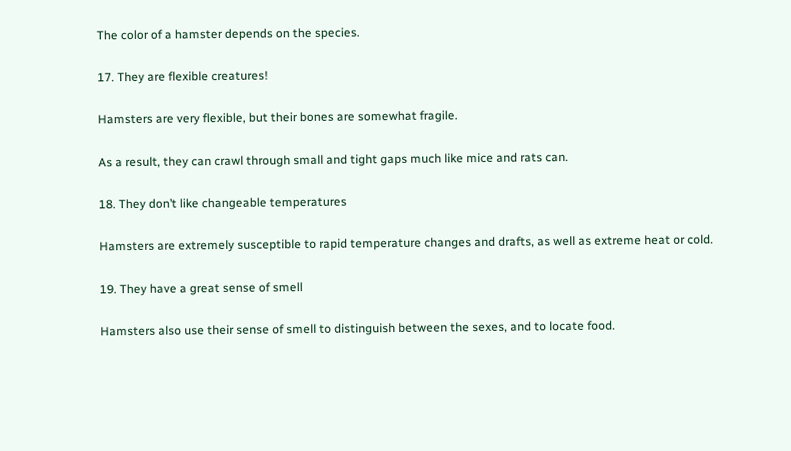The color of a hamster depends on the species.

17. They are flexible creatures!

Hamsters are very flexible, but their bones are somewhat fragile.

As a result, they can crawl through small and tight gaps much like mice and rats can.

18. They don’t like changeable temperatures

Hamsters are extremely susceptible to rapid temperature changes and drafts, as well as extreme heat or cold.

19. They have a great sense of smell

Hamsters also use their sense of smell to distinguish between the sexes, and to locate food.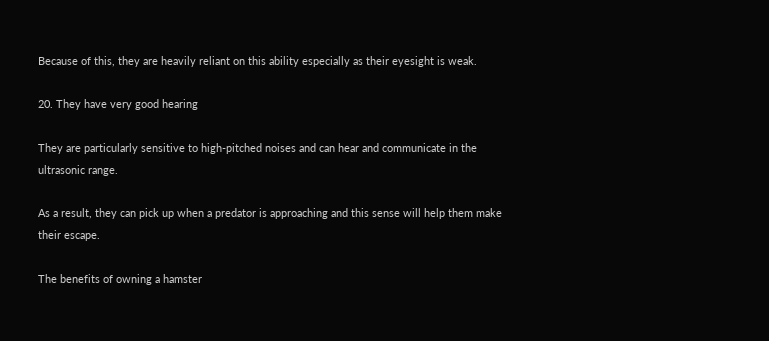Because of this, they are heavily reliant on this ability especially as their eyesight is weak.

20. They have very good hearing

They are particularly sensitive to high-pitched noises and can hear and communicate in the ultrasonic range.

As a result, they can pick up when a predator is approaching and this sense will help them make their escape.

The benefits of owning a hamster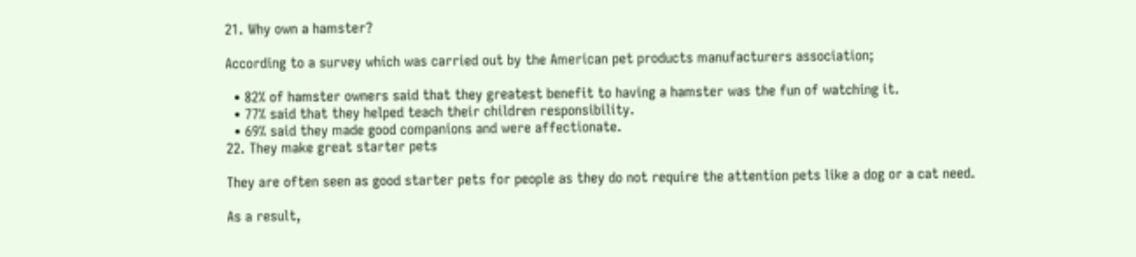21. Why own a hamster?

According to a survey which was carried out by the American pet products manufacturers association;

  • 82% of hamster owners said that they greatest benefit to having a hamster was the fun of watching it.
  • 77% said that they helped teach their children responsibility.
  • 69% said they made good companions and were affectionate.
22. They make great starter pets

They are often seen as good starter pets for people as they do not require the attention pets like a dog or a cat need.

As a result,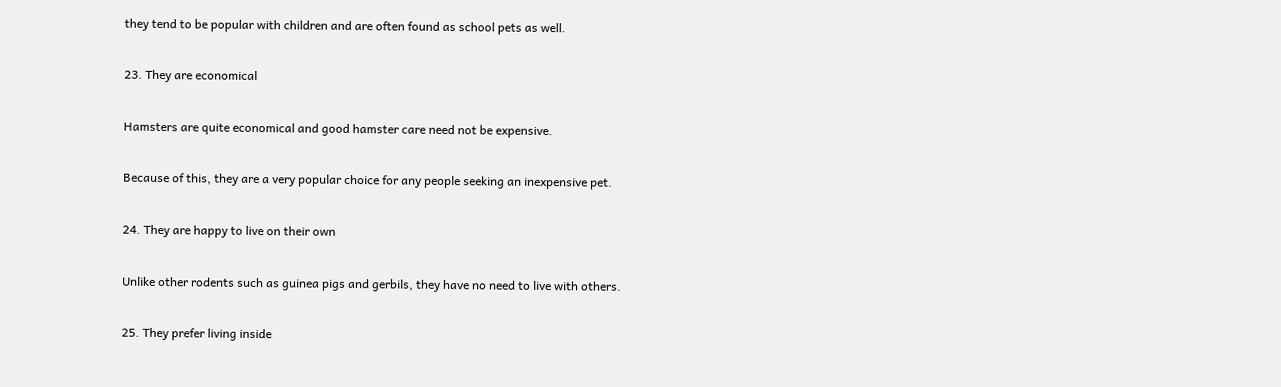they tend to be popular with children and are often found as school pets as well.

23. They are economical

Hamsters are quite economical and good hamster care need not be expensive.

Because of this, they are a very popular choice for any people seeking an inexpensive pet.

24. They are happy to live on their own

Unlike other rodents such as guinea pigs and gerbils, they have no need to live with others.

25. They prefer living inside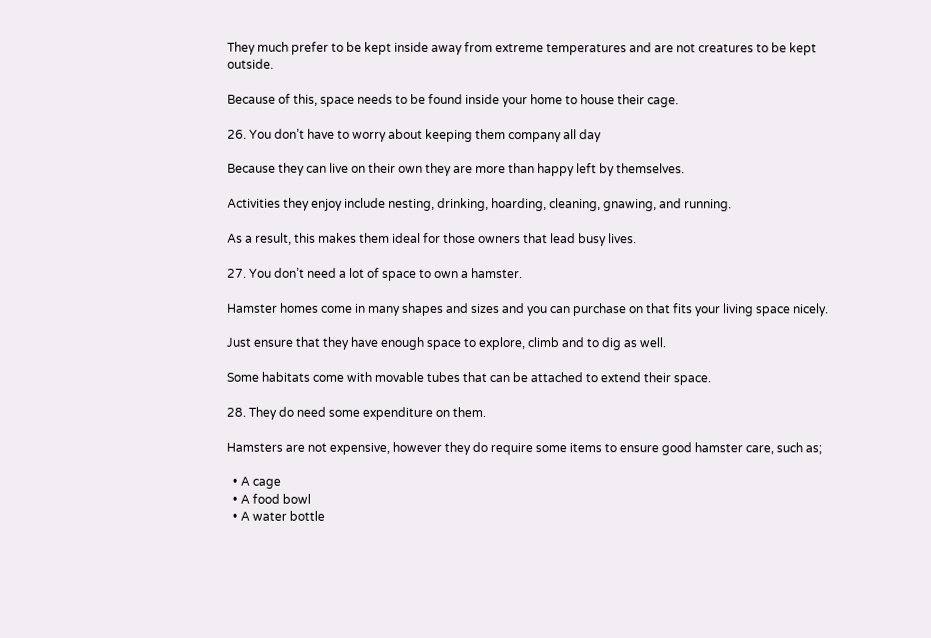They much prefer to be kept inside away from extreme temperatures and are not creatures to be kept outside.

Because of this, space needs to be found inside your home to house their cage.

26. You don’t have to worry about keeping them company all day

Because they can live on their own they are more than happy left by themselves.

Activities they enjoy include nesting, drinking, hoarding, cleaning, gnawing, and running.

As a result, this makes them ideal for those owners that lead busy lives.

27. You don’t need a lot of space to own a hamster.

Hamster homes come in many shapes and sizes and you can purchase on that fits your living space nicely.

Just ensure that they have enough space to explore, climb and to dig as well.

Some habitats come with movable tubes that can be attached to extend their space.

28. They do need some expenditure on them.

Hamsters are not expensive, however they do require some items to ensure good hamster care, such as;

  • A cage
  • A food bowl
  • A water bottle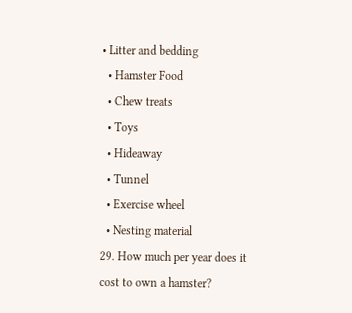• Litter and bedding
  • Hamster Food
  • Chew treats
  • Toys
  • Hideaway
  • Tunnel
  • Exercise wheel
  • Nesting material
29. How much per year does it cost to own a hamster?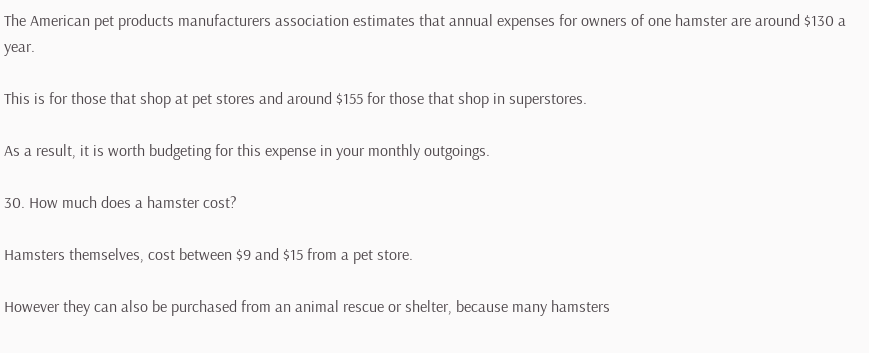The American pet products manufacturers association estimates that annual expenses for owners of one hamster are around $130 a year.

This is for those that shop at pet stores and around $155 for those that shop in superstores.

As a result, it is worth budgeting for this expense in your monthly outgoings.

30. How much does a hamster cost?

Hamsters themselves, cost between $9 and $15 from a pet store.

However they can also be purchased from an animal rescue or shelter, because many hamsters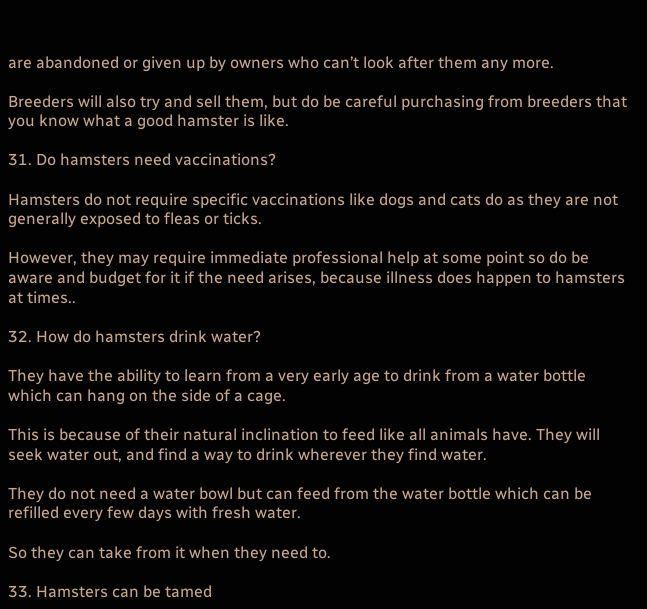are abandoned or given up by owners who can’t look after them any more.

Breeders will also try and sell them, but do be careful purchasing from breeders that you know what a good hamster is like.

31. Do hamsters need vaccinations?

Hamsters do not require specific vaccinations like dogs and cats do as they are not generally exposed to fleas or ticks.

However, they may require immediate professional help at some point so do be aware and budget for it if the need arises, because illness does happen to hamsters at times..

32. How do hamsters drink water?

They have the ability to learn from a very early age to drink from a water bottle which can hang on the side of a cage.

This is because of their natural inclination to feed like all animals have. They will seek water out, and find a way to drink wherever they find water.

They do not need a water bowl but can feed from the water bottle which can be refilled every few days with fresh water.

So they can take from it when they need to.

33. Hamsters can be tamed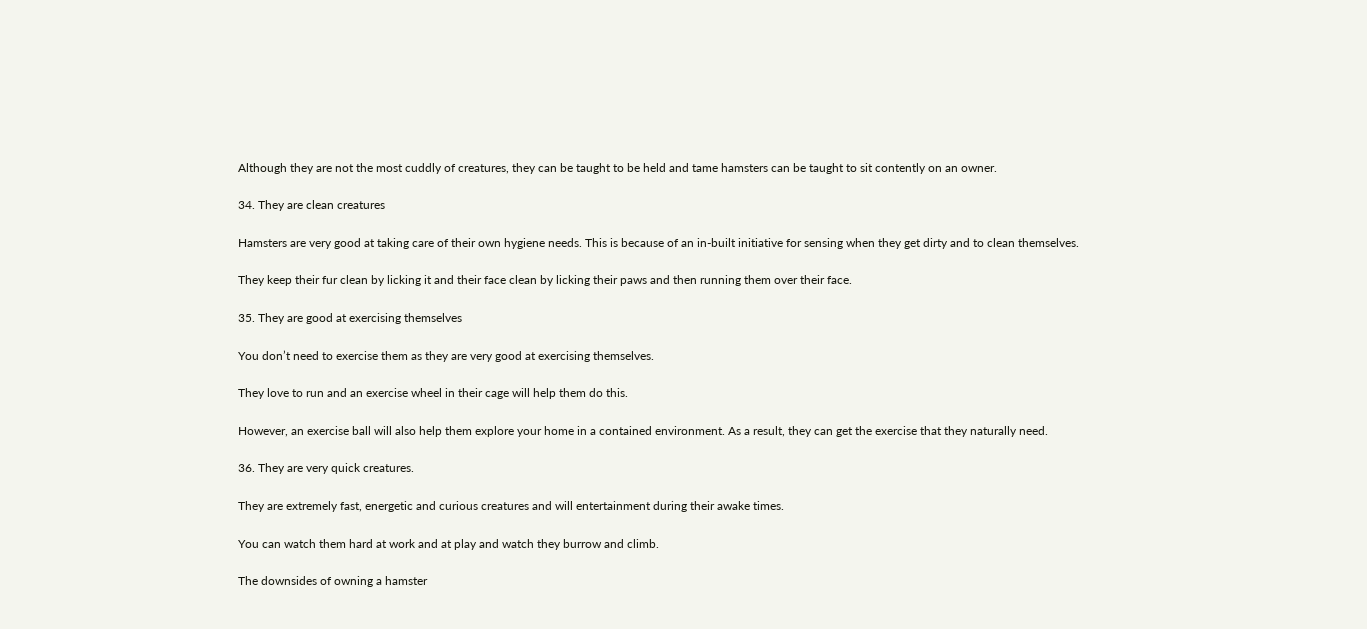Although they are not the most cuddly of creatures, they can be taught to be held and tame hamsters can be taught to sit contently on an owner.

34. They are clean creatures

Hamsters are very good at taking care of their own hygiene needs. This is because of an in-built initiative for sensing when they get dirty and to clean themselves.

They keep their fur clean by licking it and their face clean by licking their paws and then running them over their face.

35. They are good at exercising themselves

You don’t need to exercise them as they are very good at exercising themselves.

They love to run and an exercise wheel in their cage will help them do this.

However, an exercise ball will also help them explore your home in a contained environment. As a result, they can get the exercise that they naturally need.

36. They are very quick creatures.

They are extremely fast, energetic and curious creatures and will entertainment during their awake times.

You can watch them hard at work and at play and watch they burrow and climb.

The downsides of owning a hamster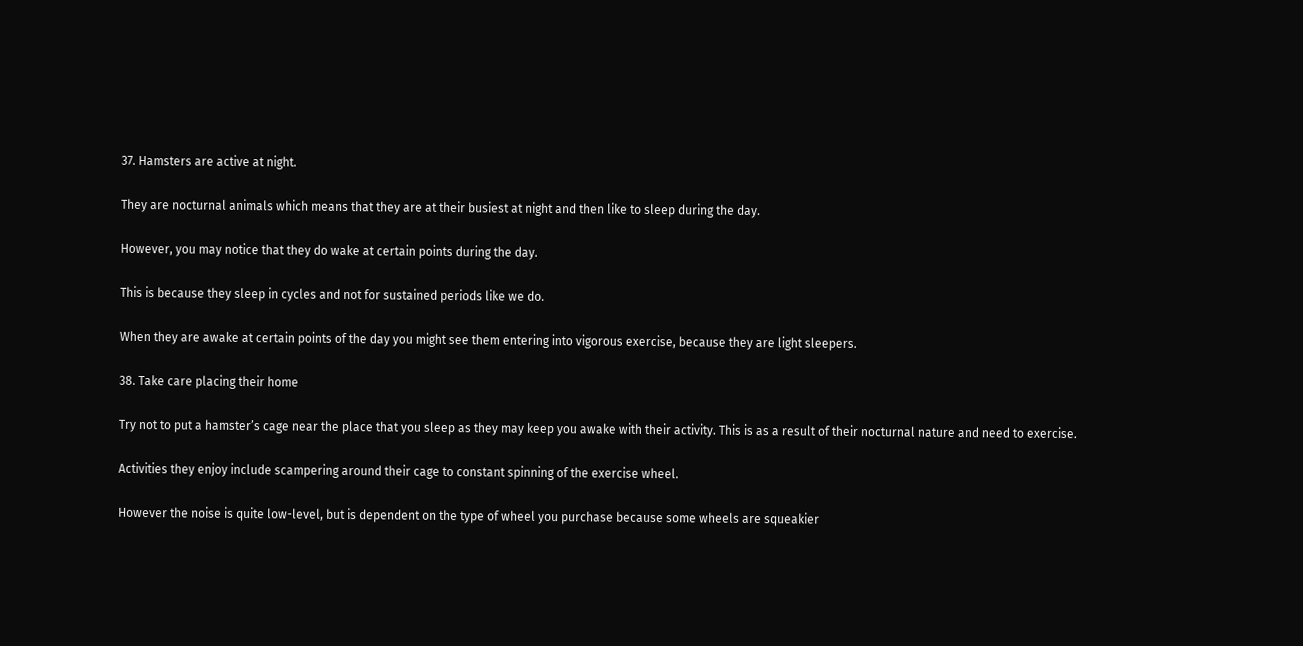37. Hamsters are active at night.

They are nocturnal animals which means that they are at their busiest at night and then like to sleep during the day.

However, you may notice that they do wake at certain points during the day.

This is because they sleep in cycles and not for sustained periods like we do.

When they are awake at certain points of the day you might see them entering into vigorous exercise, because they are light sleepers.

38. Take care placing their home

Try not to put a hamster’s cage near the place that you sleep as they may keep you awake with their activity. This is as a result of their nocturnal nature and need to exercise.

Activities they enjoy include scampering around their cage to constant spinning of the exercise wheel.

However the noise is quite low-level, but is dependent on the type of wheel you purchase because some wheels are squeakier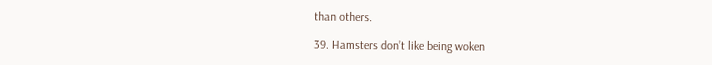than others.

39. Hamsters don’t like being woken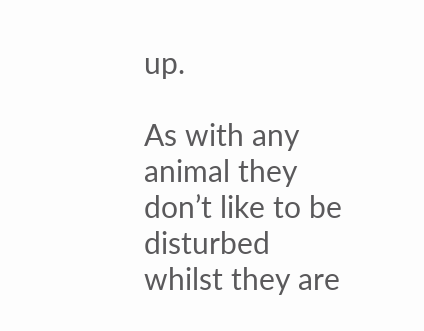up.

As with any animal they don’t like to be disturbed whilst they are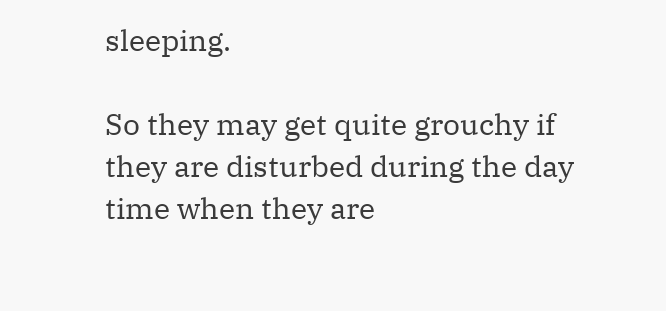sleeping.

So they may get quite grouchy if they are disturbed during the day time when they are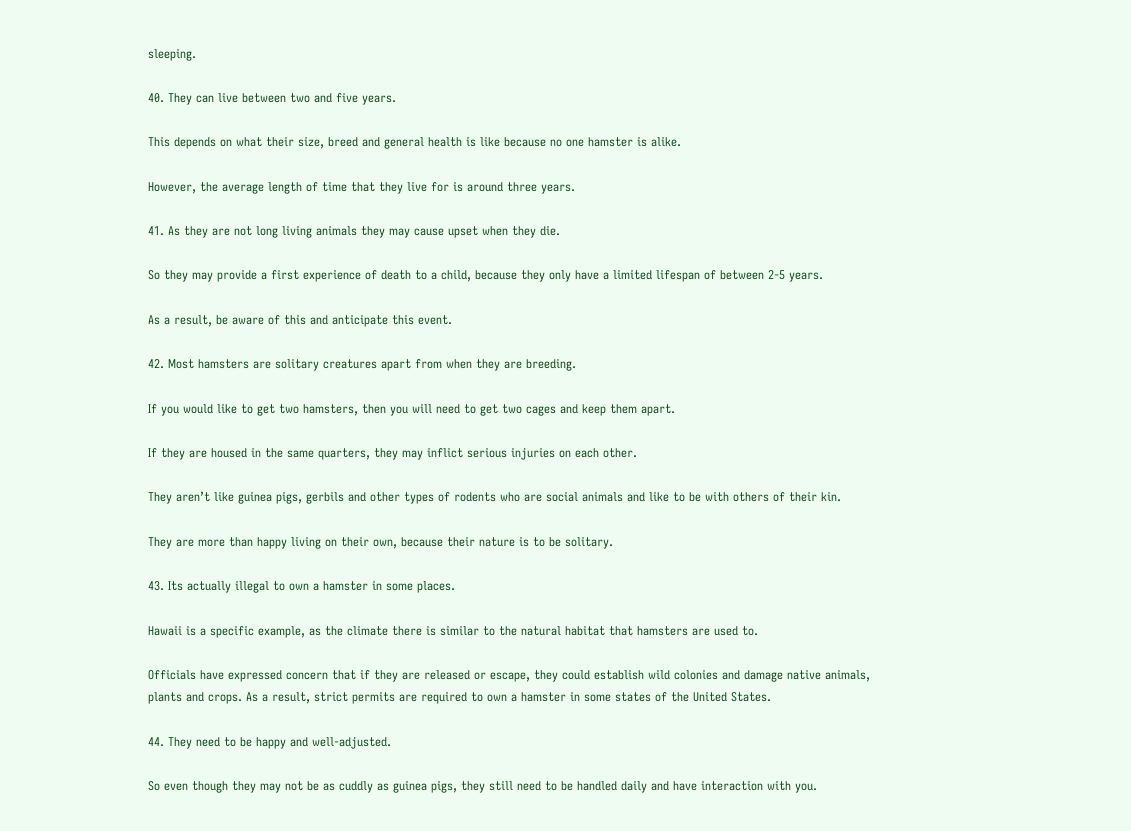sleeping.

40. They can live between two and five years.

This depends on what their size, breed and general health is like because no one hamster is alike.

However, the average length of time that they live for is around three years.

41. As they are not long living animals they may cause upset when they die.

So they may provide a first experience of death to a child, because they only have a limited lifespan of between 2-5 years.

As a result, be aware of this and anticipate this event.

42. Most hamsters are solitary creatures apart from when they are breeding.

If you would like to get two hamsters, then you will need to get two cages and keep them apart.

If they are housed in the same quarters, they may inflict serious injuries on each other.

They aren’t like guinea pigs, gerbils and other types of rodents who are social animals and like to be with others of their kin.

They are more than happy living on their own, because their nature is to be solitary.

43. Its actually illegal to own a hamster in some places.

Hawaii is a specific example, as the climate there is similar to the natural habitat that hamsters are used to.

Officials have expressed concern that if they are released or escape, they could establish wild colonies and damage native animals, plants and crops. As a result, strict permits are required to own a hamster in some states of the United States.

44. They need to be happy and well-adjusted.

So even though they may not be as cuddly as guinea pigs, they still need to be handled daily and have interaction with you.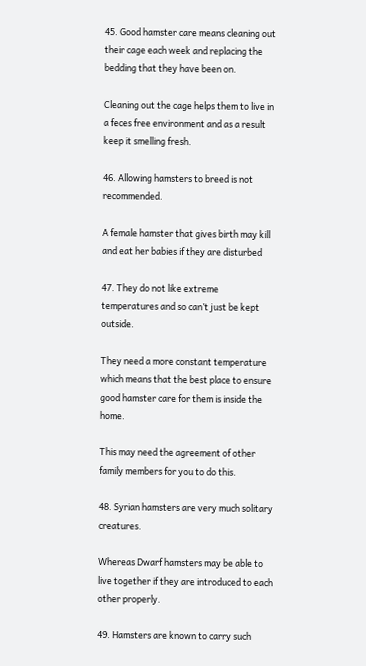45. Good hamster care means cleaning out their cage each week and replacing the bedding that they have been on.

Cleaning out the cage helps them to live in a feces free environment and as a result keep it smelling fresh.

46. Allowing hamsters to breed is not recommended.

A female hamster that gives birth may kill and eat her babies if they are disturbed

47. They do not like extreme temperatures and so can’t just be kept outside.

They need a more constant temperature which means that the best place to ensure good hamster care for them is inside the home.

This may need the agreement of other family members for you to do this.

48. Syrian hamsters are very much solitary creatures.

Whereas Dwarf hamsters may be able to live together if they are introduced to each other properly.

49. Hamsters are known to carry such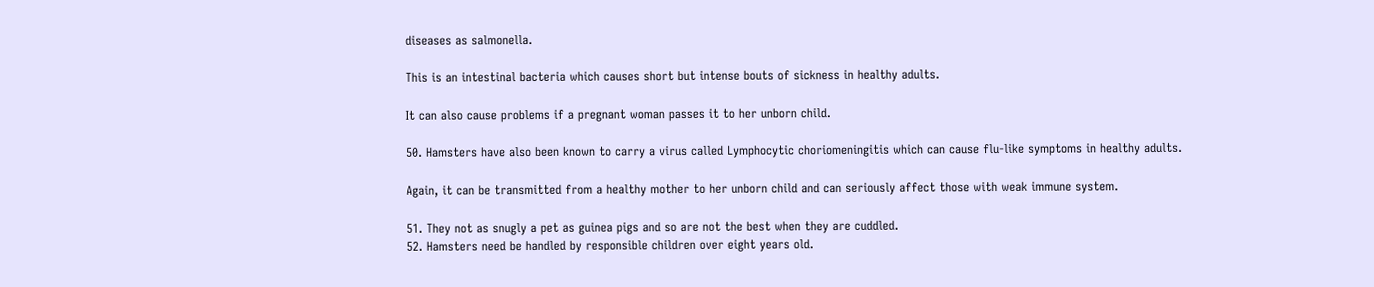diseases as salmonella.

This is an intestinal bacteria which causes short but intense bouts of sickness in healthy adults.

It can also cause problems if a pregnant woman passes it to her unborn child.

50. Hamsters have also been known to carry a virus called Lymphocytic choriomeningitis which can cause flu-like symptoms in healthy adults.

Again, it can be transmitted from a healthy mother to her unborn child and can seriously affect those with weak immune system.

51. They not as snugly a pet as guinea pigs and so are not the best when they are cuddled.
52. Hamsters need be handled by responsible children over eight years old.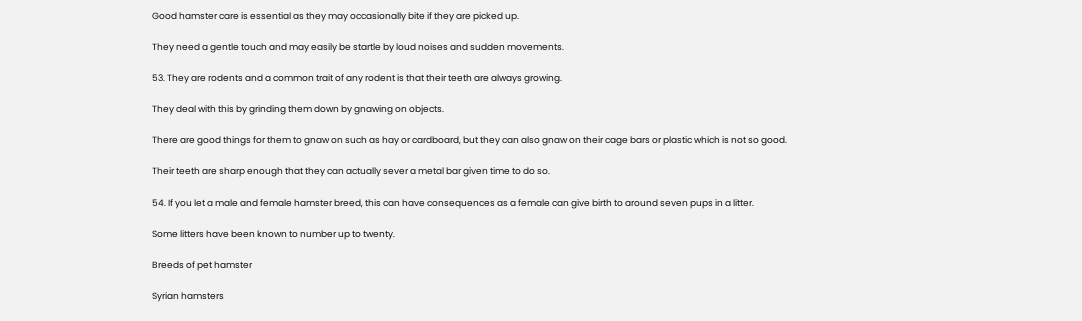Good hamster care is essential as they may occasionally bite if they are picked up.

They need a gentle touch and may easily be startle by loud noises and sudden movements.

53. They are rodents and a common trait of any rodent is that their teeth are always growing.

They deal with this by grinding them down by gnawing on objects.

There are good things for them to gnaw on such as hay or cardboard, but they can also gnaw on their cage bars or plastic which is not so good.

Their teeth are sharp enough that they can actually sever a metal bar given time to do so.

54. If you let a male and female hamster breed, this can have consequences as a female can give birth to around seven pups in a litter.

Some litters have been known to number up to twenty.

Breeds of pet hamster

Syrian hamsters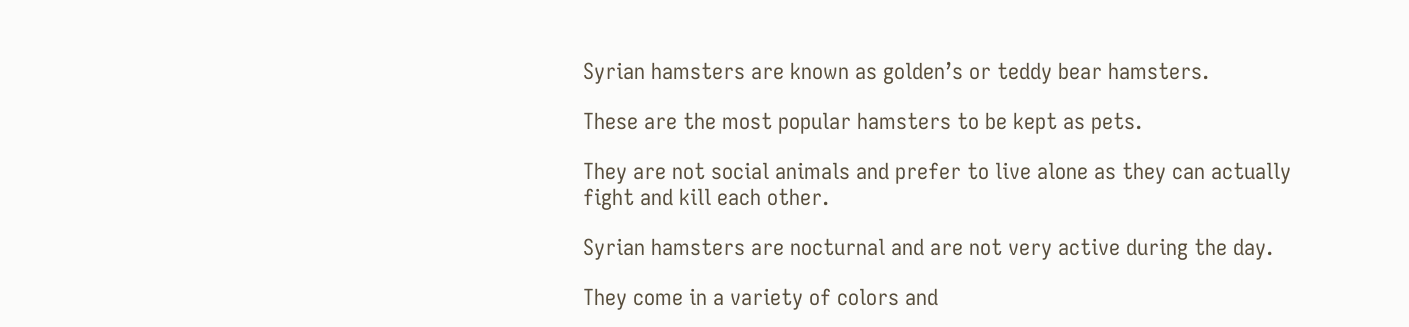Syrian hamsters are known as golden’s or teddy bear hamsters.

These are the most popular hamsters to be kept as pets.

They are not social animals and prefer to live alone as they can actually fight and kill each other.

Syrian hamsters are nocturnal and are not very active during the day.

They come in a variety of colors and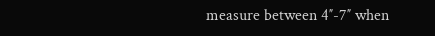measure between 4″-7″ when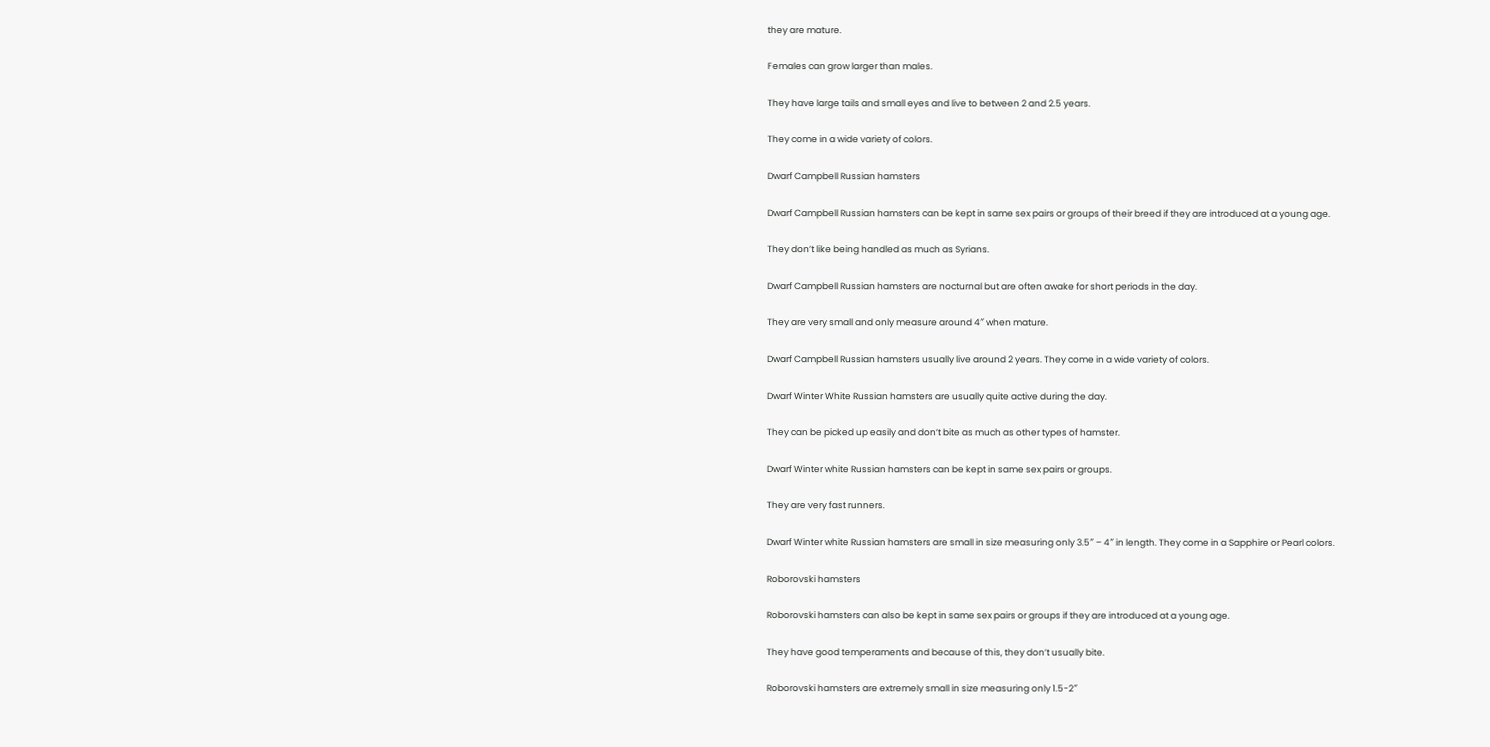they are mature.

Females can grow larger than males.

They have large tails and small eyes and live to between 2 and 2.5 years.

They come in a wide variety of colors.

Dwarf Campbell Russian hamsters

Dwarf Campbell Russian hamsters can be kept in same sex pairs or groups of their breed if they are introduced at a young age.

They don’t like being handled as much as Syrians.

Dwarf Campbell Russian hamsters are nocturnal but are often awake for short periods in the day.

They are very small and only measure around 4″ when mature.

Dwarf Campbell Russian hamsters usually live around 2 years. They come in a wide variety of colors.

Dwarf Winter White Russian hamsters are usually quite active during the day.

They can be picked up easily and don’t bite as much as other types of hamster.

Dwarf Winter white Russian hamsters can be kept in same sex pairs or groups.

They are very fast runners.

Dwarf Winter white Russian hamsters are small in size measuring only 3.5″ – 4″ in length. They come in a Sapphire or Pearl colors.

Roborovski hamsters

Roborovski hamsters can also be kept in same sex pairs or groups if they are introduced at a young age.

They have good temperaments and because of this, they don’t usually bite.

Roborovski hamsters are extremely small in size measuring only 1.5-2″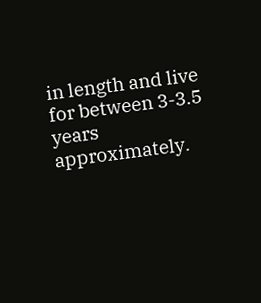in length and live for between 3-3.5 years approximately.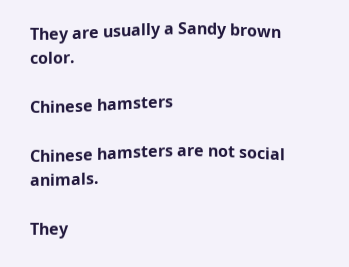They are usually a Sandy brown color.

Chinese hamsters

Chinese hamsters are not social animals.

They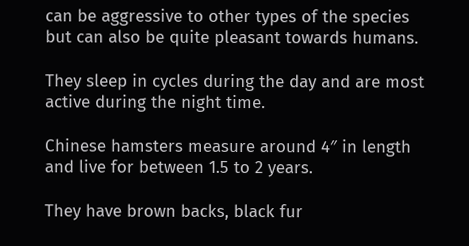can be aggressive to other types of the species but can also be quite pleasant towards humans.

They sleep in cycles during the day and are most active during the night time.

Chinese hamsters measure around 4″ in length and live for between 1.5 to 2 years.

They have brown backs, black fur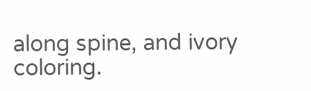along spine, and ivory coloring.